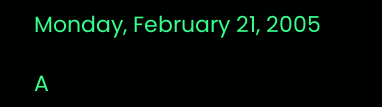Monday, February 21, 2005

A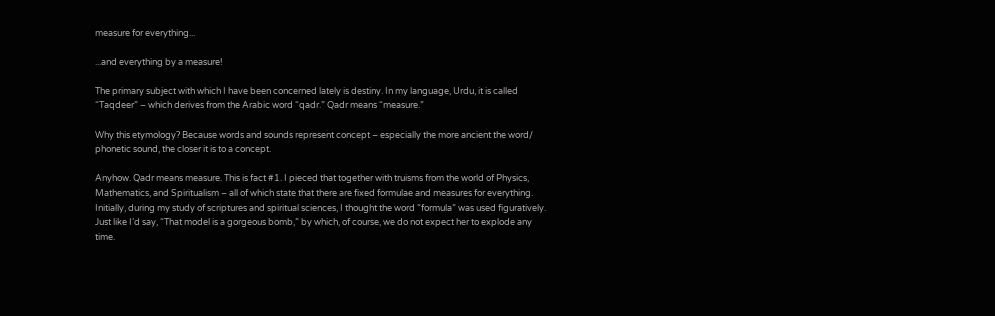measure for everything...

...and everything by a measure!

The primary subject with which I have been concerned lately is destiny. In my language, Urdu, it is called “Taqdeer” – which derives from the Arabic word “qadr.” Qadr means “measure.”

Why this etymology? Because words and sounds represent concept – especially the more ancient the word/ phonetic sound, the closer it is to a concept.

Anyhow. Qadr means measure. This is fact #1. I pieced that together with truisms from the world of Physics, Mathematics, and Spiritualism – all of which state that there are fixed formulae and measures for everything. Initially, during my study of scriptures and spiritual sciences, I thought the word “formula” was used figuratively. Just like I’d say, “That model is a gorgeous bomb,” by which, of course, we do not expect her to explode any time.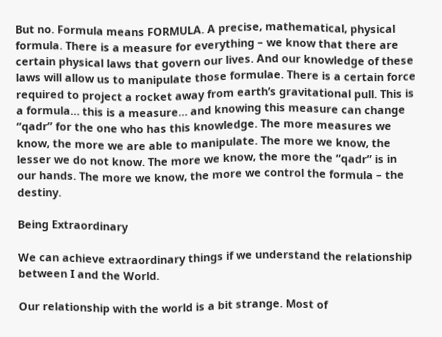But no. Formula means FORMULA. A precise, mathematical, physical formula. There is a measure for everything – we know that there are certain physical laws that govern our lives. And our knowledge of these laws will allow us to manipulate those formulae. There is a certain force required to project a rocket away from earth’s gravitational pull. This is a formula… this is a measure… and knowing this measure can change “qadr” for the one who has this knowledge. The more measures we know, the more we are able to manipulate. The more we know, the lesser we do not know. The more we know, the more the “qadr” is in our hands. The more we know, the more we control the formula – the destiny.

Being Extraordinary

We can achieve extraordinary things if we understand the relationship between I and the World.

Our relationship with the world is a bit strange. Most of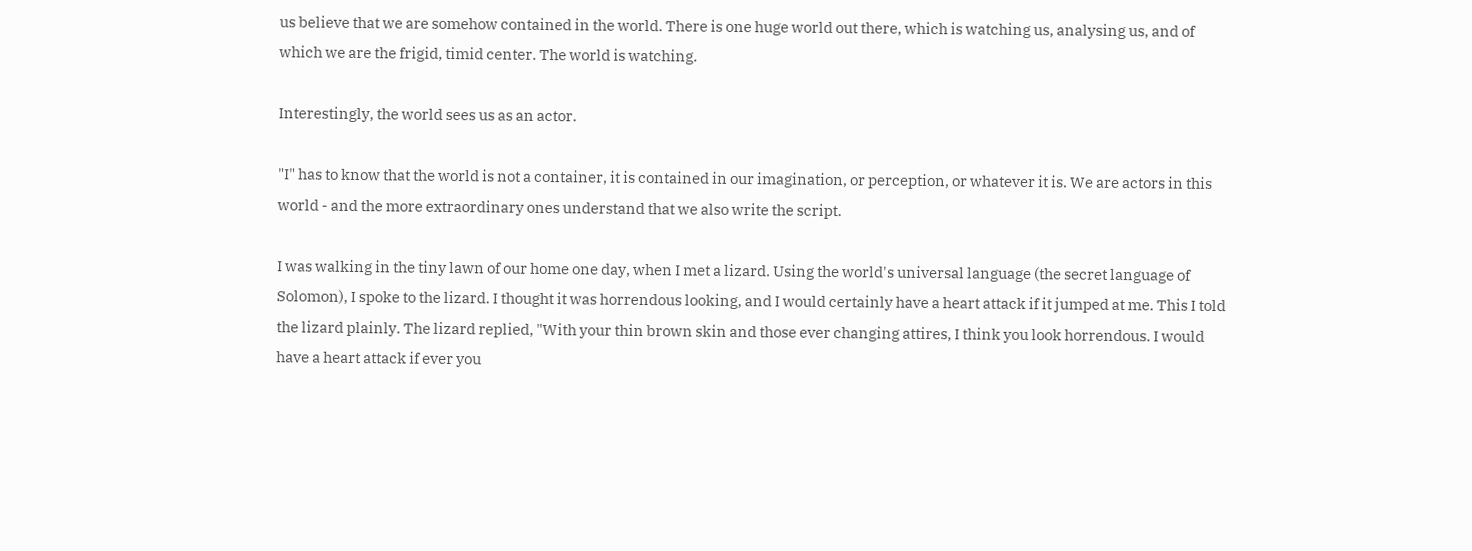us believe that we are somehow contained in the world. There is one huge world out there, which is watching us, analysing us, and of which we are the frigid, timid center. The world is watching.

Interestingly, the world sees us as an actor.

"I" has to know that the world is not a container, it is contained in our imagination, or perception, or whatever it is. We are actors in this world - and the more extraordinary ones understand that we also write the script.

I was walking in the tiny lawn of our home one day, when I met a lizard. Using the world's universal language (the secret language of Solomon), I spoke to the lizard. I thought it was horrendous looking, and I would certainly have a heart attack if it jumped at me. This I told the lizard plainly. The lizard replied, "With your thin brown skin and those ever changing attires, I think you look horrendous. I would have a heart attack if ever you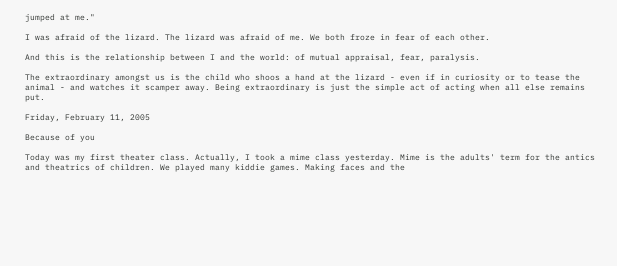jumped at me."

I was afraid of the lizard. The lizard was afraid of me. We both froze in fear of each other.

And this is the relationship between I and the world: of mutual appraisal, fear, paralysis.

The extraordinary amongst us is the child who shoos a hand at the lizard - even if in curiosity or to tease the animal - and watches it scamper away. Being extraordinary is just the simple act of acting when all else remains put.

Friday, February 11, 2005

Because of you

Today was my first theater class. Actually, I took a mime class yesterday. Mime is the adults' term for the antics and theatrics of children. We played many kiddie games. Making faces and the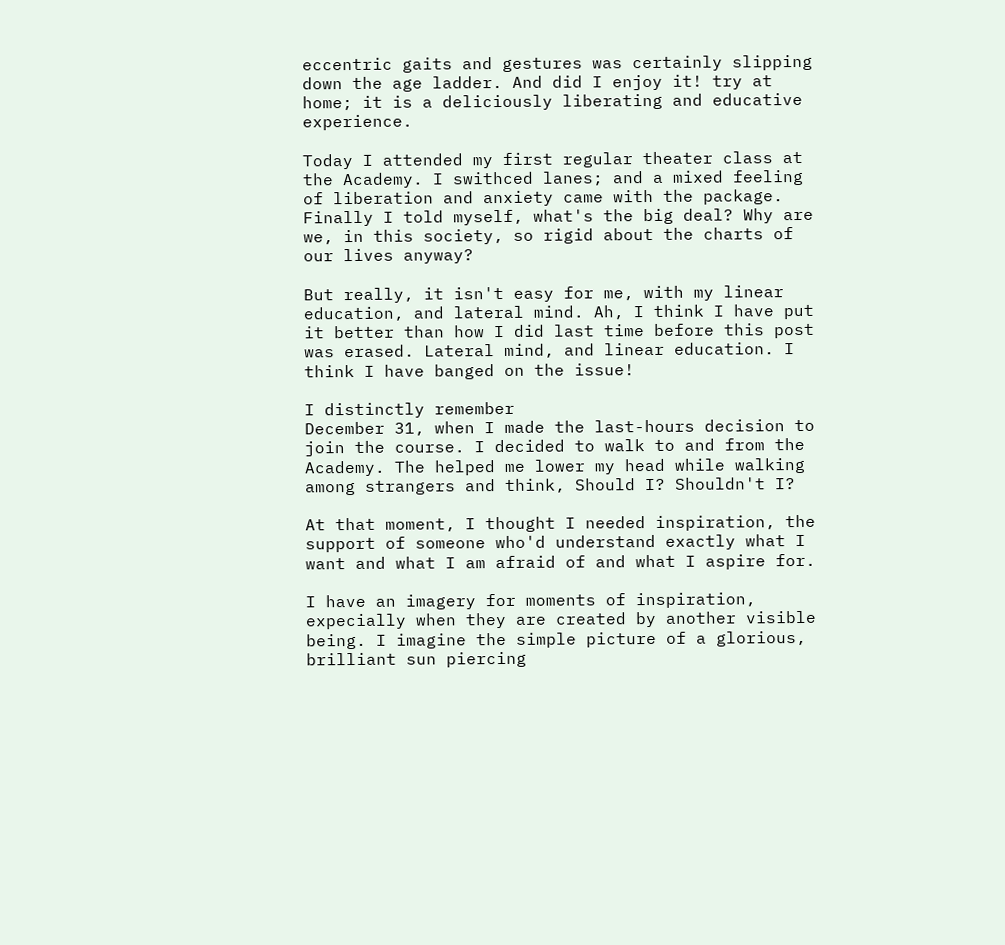eccentric gaits and gestures was certainly slipping down the age ladder. And did I enjoy it! try at home; it is a deliciously liberating and educative experience.

Today I attended my first regular theater class at the Academy. I swithced lanes; and a mixed feeling of liberation and anxiety came with the package. Finally I told myself, what's the big deal? Why are we, in this society, so rigid about the charts of our lives anyway?

But really, it isn't easy for me, with my linear education, and lateral mind. Ah, I think I have put it better than how I did last time before this post was erased. Lateral mind, and linear education. I think I have banged on the issue!

I distinctly remember
December 31, when I made the last-hours decision to join the course. I decided to walk to and from the Academy. The helped me lower my head while walking among strangers and think, Should I? Shouldn't I?

At that moment, I thought I needed inspiration, the support of someone who'd understand exactly what I want and what I am afraid of and what I aspire for.

I have an imagery for moments of inspiration, expecially when they are created by another visible being. I imagine the simple picture of a glorious, brilliant sun piercing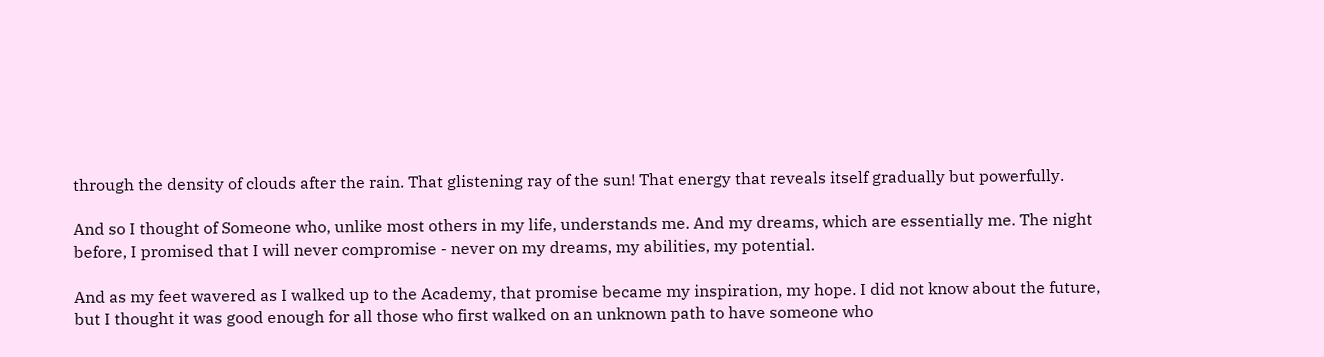through the density of clouds after the rain. That glistening ray of the sun! That energy that reveals itself gradually but powerfully.

And so I thought of Someone who, unlike most others in my life, understands me. And my dreams, which are essentially me. The night before, I promised that I will never compromise - never on my dreams, my abilities, my potential.

And as my feet wavered as I walked up to the Academy, that promise became my inspiration, my hope. I did not know about the future, but I thought it was good enough for all those who first walked on an unknown path to have someone who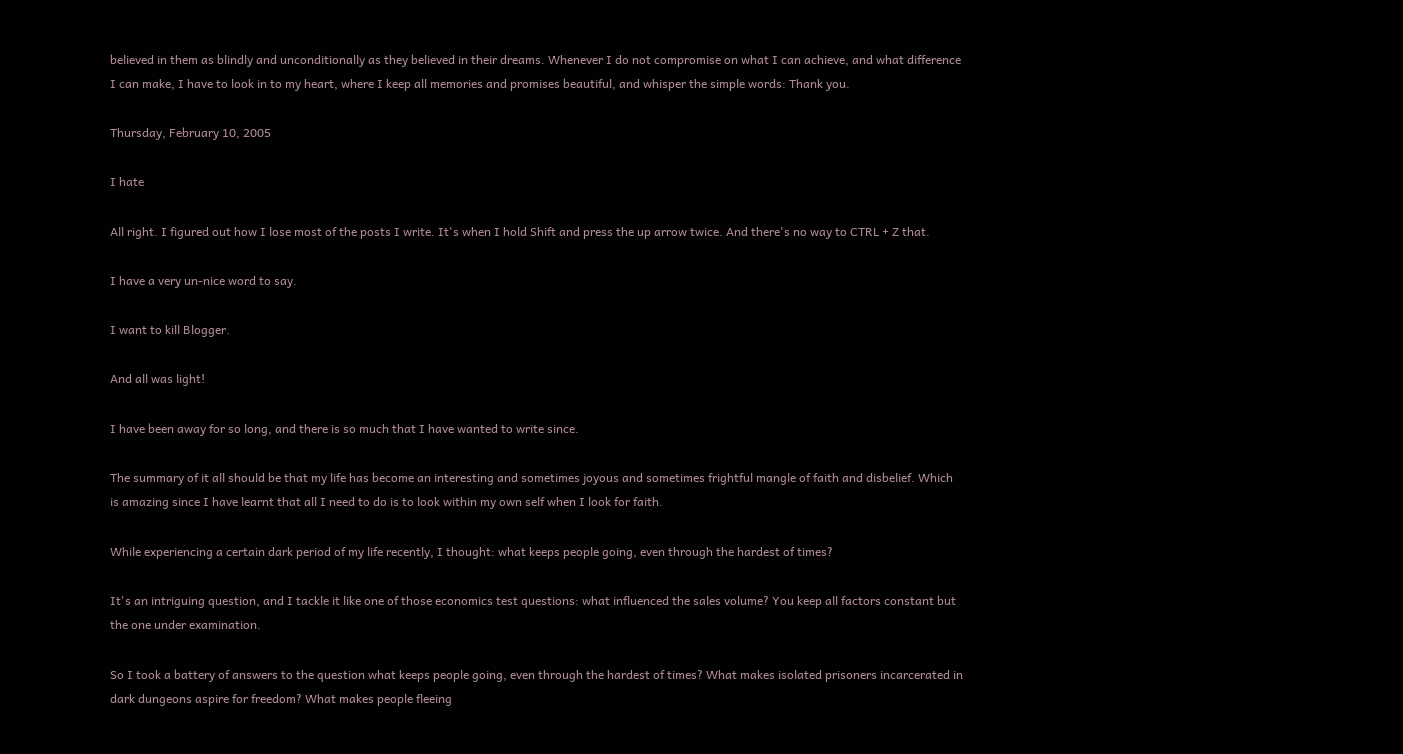believed in them as blindly and unconditionally as they believed in their dreams. Whenever I do not compromise on what I can achieve, and what difference I can make, I have to look in to my heart, where I keep all memories and promises beautiful, and whisper the simple words: Thank you.

Thursday, February 10, 2005

I hate

All right. I figured out how I lose most of the posts I write. It's when I hold Shift and press the up arrow twice. And there's no way to CTRL + Z that.

I have a very un-nice word to say.

I want to kill Blogger.

And all was light!

I have been away for so long, and there is so much that I have wanted to write since.

The summary of it all should be that my life has become an interesting and sometimes joyous and sometimes frightful mangle of faith and disbelief. Which is amazing since I have learnt that all I need to do is to look within my own self when I look for faith.

While experiencing a certain dark period of my life recently, I thought: what keeps people going, even through the hardest of times?

It's an intriguing question, and I tackle it like one of those economics test questions: what influenced the sales volume? You keep all factors constant but the one under examination.

So I took a battery of answers to the question what keeps people going, even through the hardest of times? What makes isolated prisoners incarcerated in dark dungeons aspire for freedom? What makes people fleeing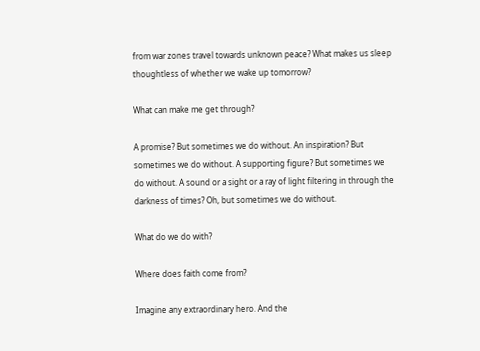from war zones travel towards unknown peace? What makes us sleep thoughtless of whether we wake up tomorrow?

What can make me get through?

A promise? But sometimes we do without. An inspiration? But sometimes we do without. A supporting figure? But sometimes we do without. A sound or a sight or a ray of light filtering in through the darkness of times? Oh, but sometimes we do without.

What do we do with?

Where does faith come from?

Imagine any extraordinary hero. And the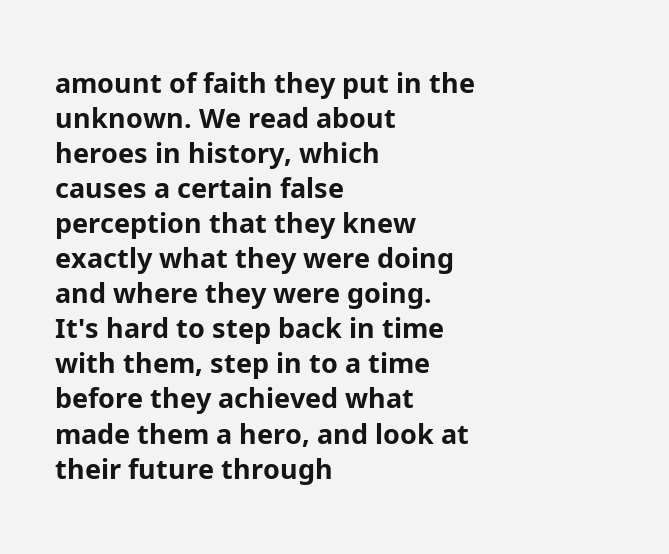amount of faith they put in the unknown. We read about heroes in history, which causes a certain false perception that they knew exactly what they were doing and where they were going. It's hard to step back in time with them, step in to a time before they achieved what made them a hero, and look at their future through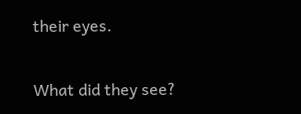their eyes.

What did they see?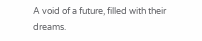A void of a future, filled with their dreams.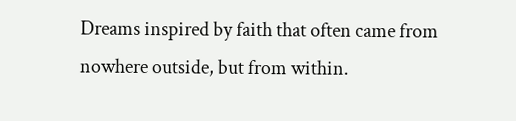Dreams inspired by faith that often came from nowhere outside, but from within.